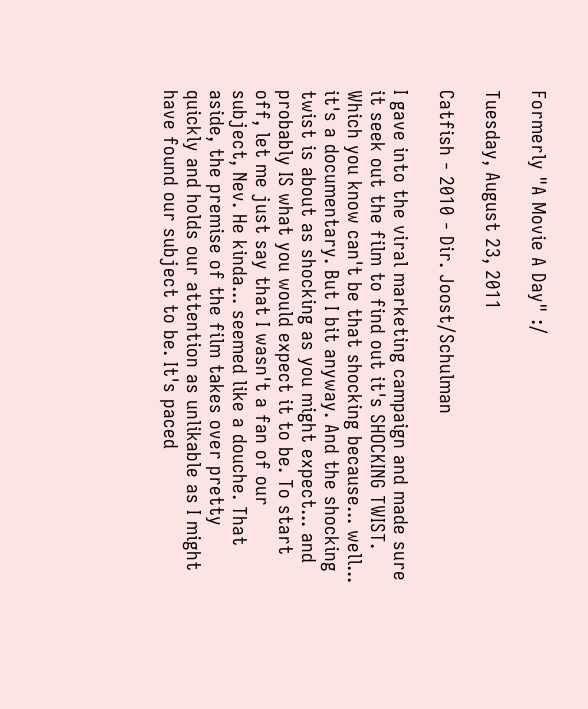Formerly "A Movie A Day" :/

Tuesday, August 23, 2011

Catfish - 2010 - Dir. Joost/Schulman

I gave into the viral marketing campaign and made sure it seek out the film to find out it's SHOCKING TWIST. Which you know can't be that shocking because... well... it's a documentary. But I bit anyway. And the shocking twist is about as shocking as you might expect... and probably IS what you would expect it to be. To start off, let me just say that I wasn't a fan of our subject, Nev. He kinda... seemed like a douche. That aside, the premise of the film takes over pretty quickly and holds our attention as unlikable as I might have found our subject to be. It's paced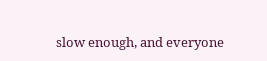slow enough, and everyone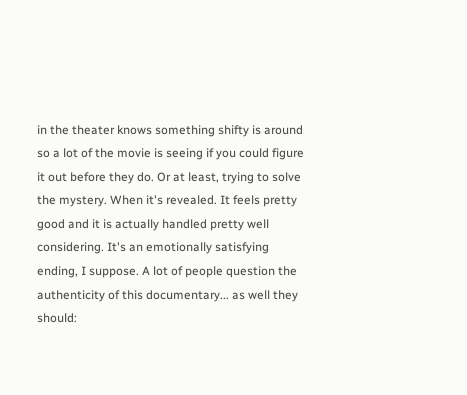in the theater knows something shifty is around so a lot of the movie is seeing if you could figure it out before they do. Or at least, trying to solve the mystery. When it's revealed. It feels pretty good and it is actually handled pretty well considering. It's an emotionally satisfying ending, I suppose. A lot of people question the authenticity of this documentary... as well they should: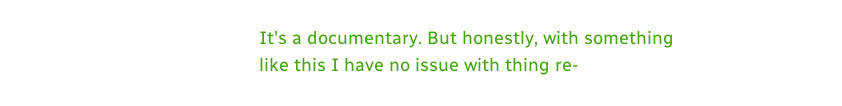It's a documentary. But honestly, with something like this I have no issue with thing re-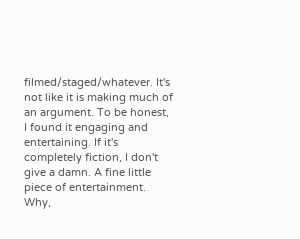filmed/staged/whatever. It's not like it is making much of an argument. To be honest, I found it engaging and entertaining. If it's completely fiction, I don't give a damn. A fine little piece of entertainment.
Why,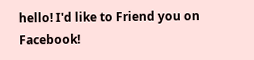hello! I'd like to Friend you on Facebook!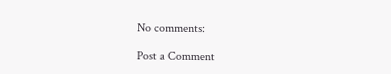No comments:

Post a Comment